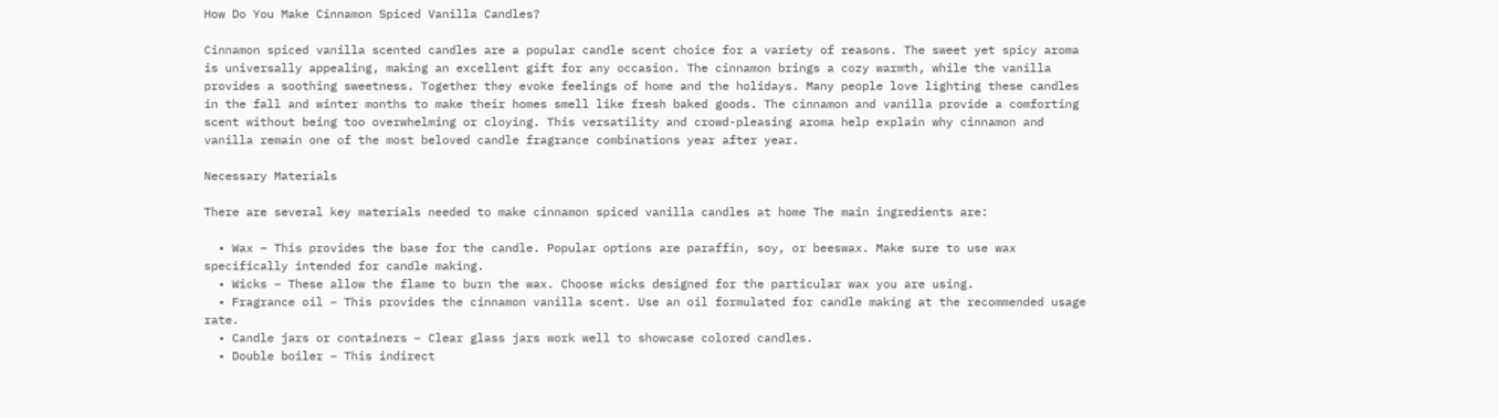How Do You Make Cinnamon Spiced Vanilla Candles?

Cinnamon spiced vanilla scented candles are a popular candle scent choice for a variety of reasons. The sweet yet spicy aroma is universally appealing, making an excellent gift for any occasion. The cinnamon brings a cozy warmth, while the vanilla provides a soothing sweetness. Together they evoke feelings of home and the holidays. Many people love lighting these candles in the fall and winter months to make their homes smell like fresh baked goods. The cinnamon and vanilla provide a comforting scent without being too overwhelming or cloying. This versatility and crowd-pleasing aroma help explain why cinnamon and vanilla remain one of the most beloved candle fragrance combinations year after year.

Necessary Materials

There are several key materials needed to make cinnamon spiced vanilla candles at home The main ingredients are:

  • Wax – This provides the base for the candle. Popular options are paraffin, soy, or beeswax. Make sure to use wax specifically intended for candle making.
  • Wicks – These allow the flame to burn the wax. Choose wicks designed for the particular wax you are using.
  • Fragrance oil – This provides the cinnamon vanilla scent. Use an oil formulated for candle making at the recommended usage rate.
  • Candle jars or containers – Clear glass jars work well to showcase colored candles.
  • Double boiler – This indirect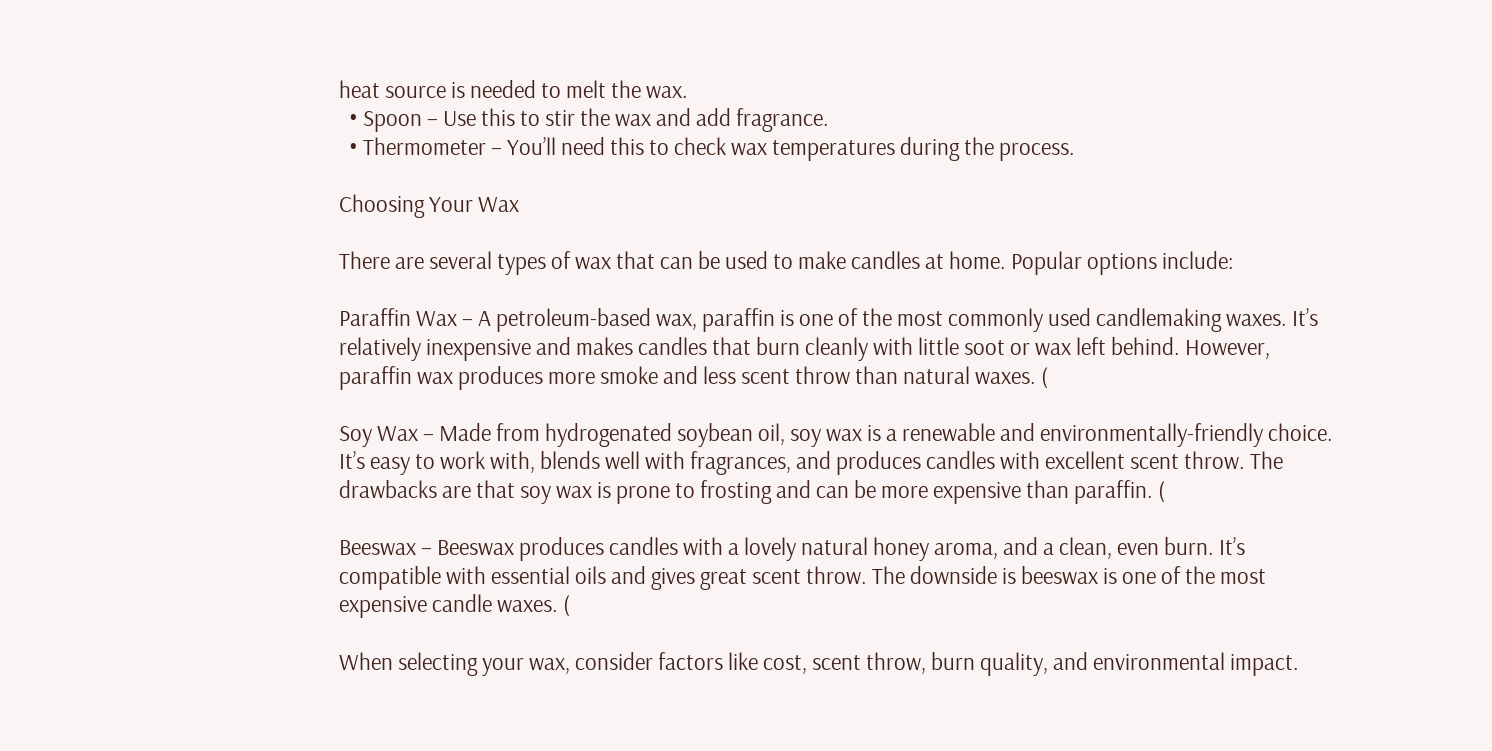heat source is needed to melt the wax.
  • Spoon – Use this to stir the wax and add fragrance.
  • Thermometer – You’ll need this to check wax temperatures during the process.

Choosing Your Wax

There are several types of wax that can be used to make candles at home. Popular options include:

Paraffin Wax – A petroleum-based wax, paraffin is one of the most commonly used candlemaking waxes. It’s relatively inexpensive and makes candles that burn cleanly with little soot or wax left behind. However, paraffin wax produces more smoke and less scent throw than natural waxes. (

Soy Wax – Made from hydrogenated soybean oil, soy wax is a renewable and environmentally-friendly choice. It’s easy to work with, blends well with fragrances, and produces candles with excellent scent throw. The drawbacks are that soy wax is prone to frosting and can be more expensive than paraffin. (

Beeswax – Beeswax produces candles with a lovely natural honey aroma, and a clean, even burn. It’s compatible with essential oils and gives great scent throw. The downside is beeswax is one of the most expensive candle waxes. (

When selecting your wax, consider factors like cost, scent throw, burn quality, and environmental impact.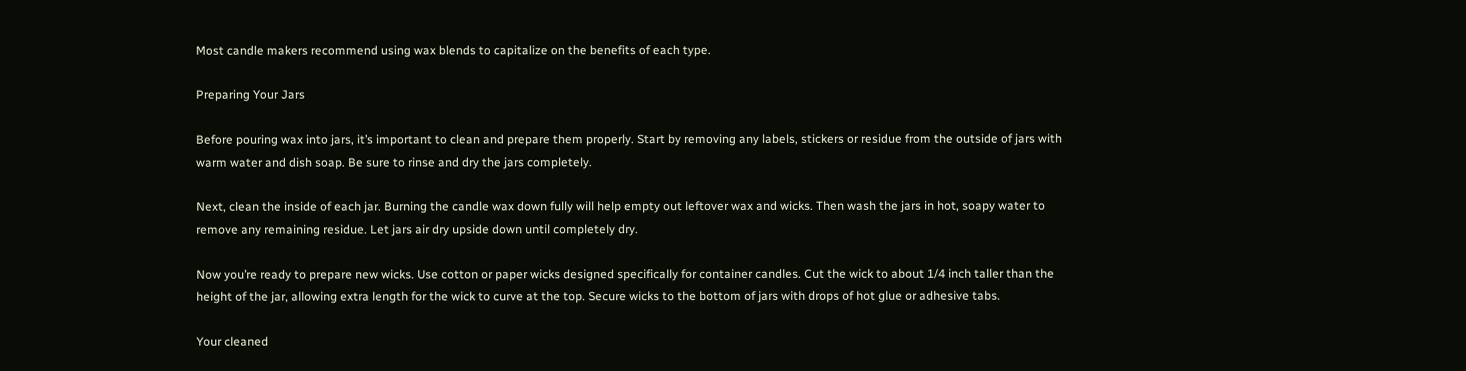Most candle makers recommend using wax blends to capitalize on the benefits of each type.

Preparing Your Jars

Before pouring wax into jars, it’s important to clean and prepare them properly. Start by removing any labels, stickers or residue from the outside of jars with warm water and dish soap. Be sure to rinse and dry the jars completely.

Next, clean the inside of each jar. Burning the candle wax down fully will help empty out leftover wax and wicks. Then wash the jars in hot, soapy water to remove any remaining residue. Let jars air dry upside down until completely dry.

Now you’re ready to prepare new wicks. Use cotton or paper wicks designed specifically for container candles. Cut the wick to about 1/4 inch taller than the height of the jar, allowing extra length for the wick to curve at the top. Secure wicks to the bottom of jars with drops of hot glue or adhesive tabs.

Your cleaned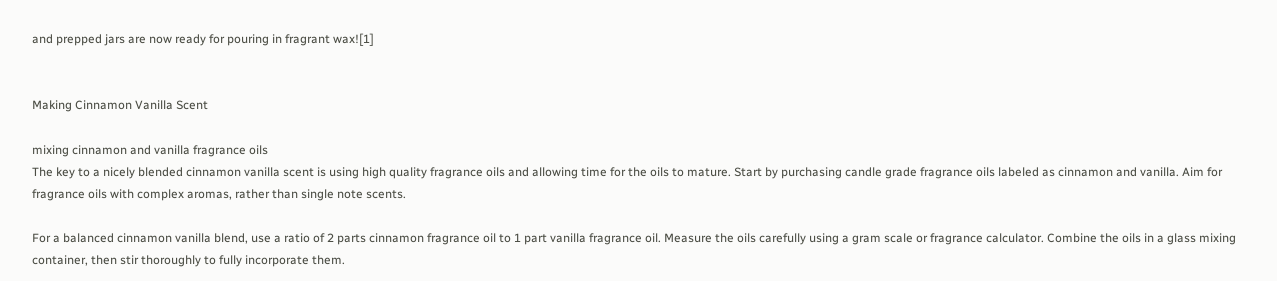and prepped jars are now ready for pouring in fragrant wax![1]


Making Cinnamon Vanilla Scent

mixing cinnamon and vanilla fragrance oils
The key to a nicely blended cinnamon vanilla scent is using high quality fragrance oils and allowing time for the oils to mature. Start by purchasing candle grade fragrance oils labeled as cinnamon and vanilla. Aim for fragrance oils with complex aromas, rather than single note scents.

For a balanced cinnamon vanilla blend, use a ratio of 2 parts cinnamon fragrance oil to 1 part vanilla fragrance oil. Measure the oils carefully using a gram scale or fragrance calculator. Combine the oils in a glass mixing container, then stir thoroughly to fully incorporate them.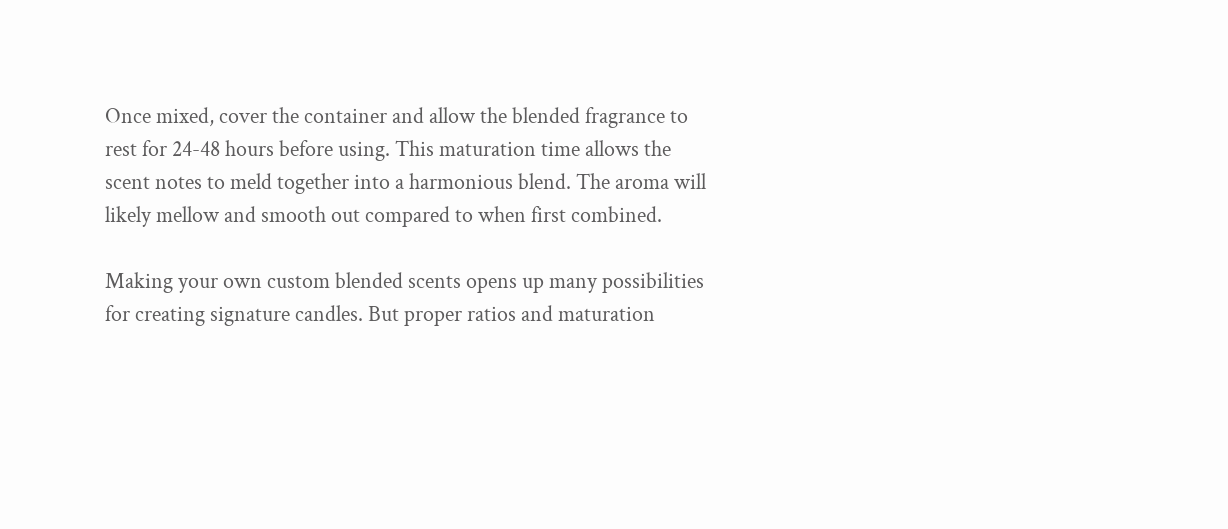Once mixed, cover the container and allow the blended fragrance to rest for 24-48 hours before using. This maturation time allows the scent notes to meld together into a harmonious blend. The aroma will likely mellow and smooth out compared to when first combined.

Making your own custom blended scents opens up many possibilities for creating signature candles. But proper ratios and maturation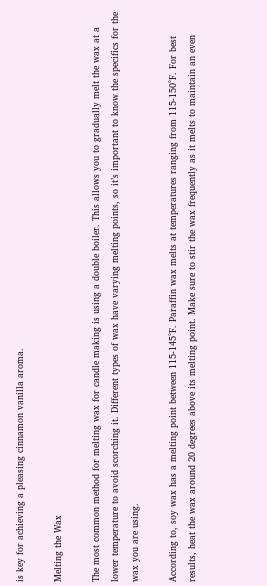is key for achieving a pleasing cinnamon vanilla aroma.

Melting the Wax

The most common method for melting wax for candle making is using a double boiler. This allows you to gradually melt the wax at a lower temperature to avoid scorching it. Different types of wax have varying melting points, so it’s important to know the specifics for the wax you are using.

According to, soy wax has a melting point between 115-145°F. Paraffin wax melts at temperatures ranging from 115-150°F. For best results, heat the wax around 20 degrees above its melting point. Make sure to stir the wax frequently as it melts to maintain an even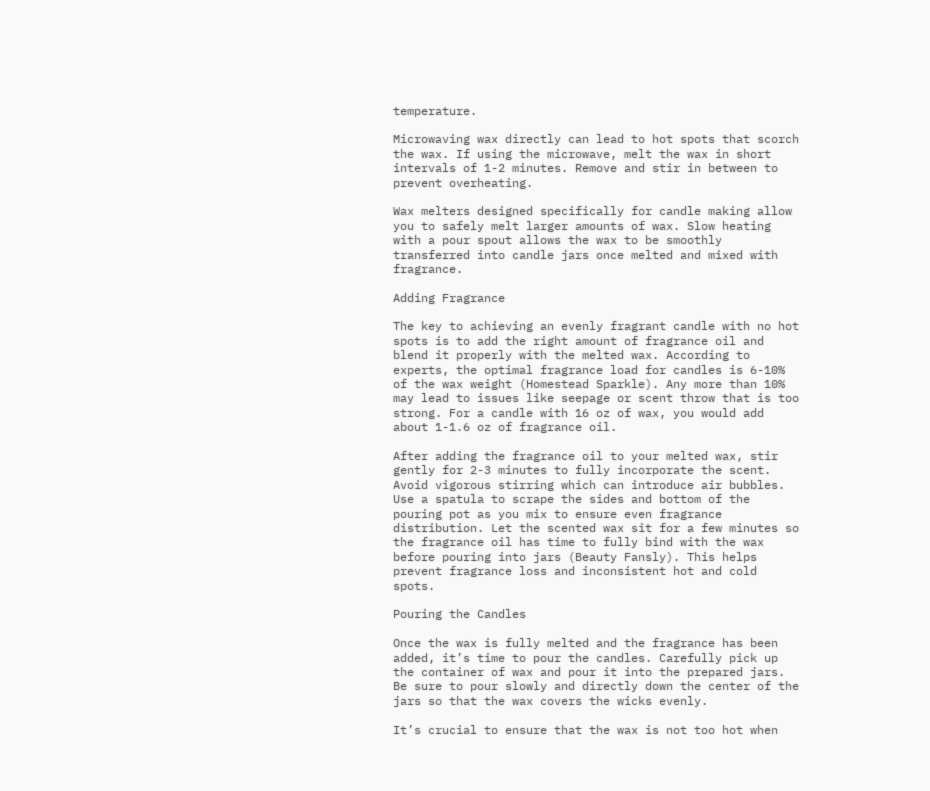temperature.

Microwaving wax directly can lead to hot spots that scorch the wax. If using the microwave, melt the wax in short intervals of 1-2 minutes. Remove and stir in between to prevent overheating.

Wax melters designed specifically for candle making allow you to safely melt larger amounts of wax. Slow heating with a pour spout allows the wax to be smoothly transferred into candle jars once melted and mixed with fragrance.

Adding Fragrance

The key to achieving an evenly fragrant candle with no hot spots is to add the right amount of fragrance oil and blend it properly with the melted wax. According to experts, the optimal fragrance load for candles is 6-10% of the wax weight (Homestead Sparkle). Any more than 10% may lead to issues like seepage or scent throw that is too strong. For a candle with 16 oz of wax, you would add about 1-1.6 oz of fragrance oil.

After adding the fragrance oil to your melted wax, stir gently for 2-3 minutes to fully incorporate the scent. Avoid vigorous stirring which can introduce air bubbles. Use a spatula to scrape the sides and bottom of the pouring pot as you mix to ensure even fragrance distribution. Let the scented wax sit for a few minutes so the fragrance oil has time to fully bind with the wax before pouring into jars (Beauty Fansly). This helps prevent fragrance loss and inconsistent hot and cold spots.

Pouring the Candles

Once the wax is fully melted and the fragrance has been added, it’s time to pour the candles. Carefully pick up the container of wax and pour it into the prepared jars. Be sure to pour slowly and directly down the center of the jars so that the wax covers the wicks evenly.

It’s crucial to ensure that the wax is not too hot when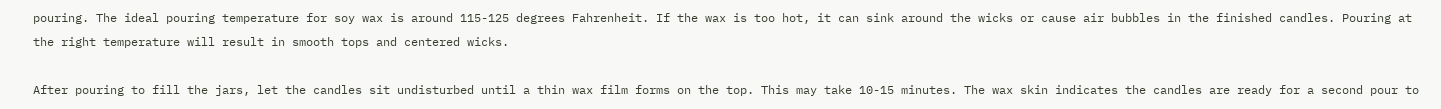pouring. The ideal pouring temperature for soy wax is around 115-125 degrees Fahrenheit. If the wax is too hot, it can sink around the wicks or cause air bubbles in the finished candles. Pouring at the right temperature will result in smooth tops and centered wicks.

After pouring to fill the jars, let the candles sit undisturbed until a thin wax film forms on the top. This may take 10-15 minutes. The wax skin indicates the candles are ready for a second pour to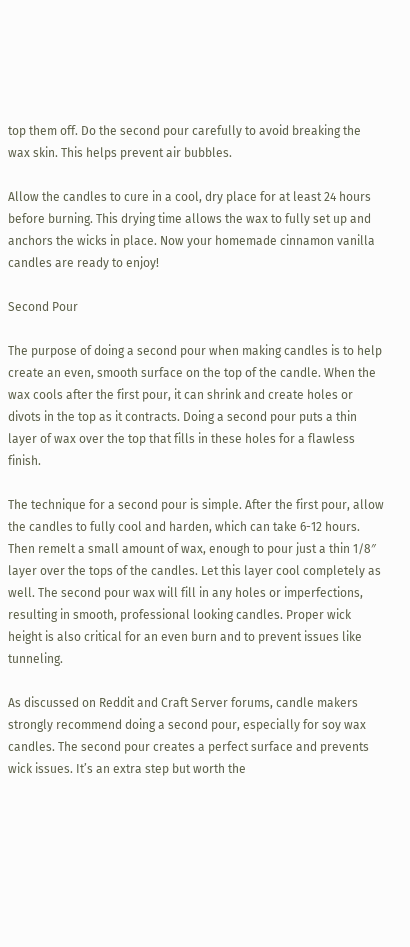top them off. Do the second pour carefully to avoid breaking the wax skin. This helps prevent air bubbles.

Allow the candles to cure in a cool, dry place for at least 24 hours before burning. This drying time allows the wax to fully set up and anchors the wicks in place. Now your homemade cinnamon vanilla candles are ready to enjoy!

Second Pour

The purpose of doing a second pour when making candles is to help create an even, smooth surface on the top of the candle. When the wax cools after the first pour, it can shrink and create holes or divots in the top as it contracts. Doing a second pour puts a thin layer of wax over the top that fills in these holes for a flawless finish.

The technique for a second pour is simple. After the first pour, allow the candles to fully cool and harden, which can take 6-12 hours. Then remelt a small amount of wax, enough to pour just a thin 1/8″ layer over the tops of the candles. Let this layer cool completely as well. The second pour wax will fill in any holes or imperfections, resulting in smooth, professional looking candles. Proper wick height is also critical for an even burn and to prevent issues like tunneling.

As discussed on Reddit and Craft Server forums, candle makers strongly recommend doing a second pour, especially for soy wax candles. The second pour creates a perfect surface and prevents wick issues. It’s an extra step but worth the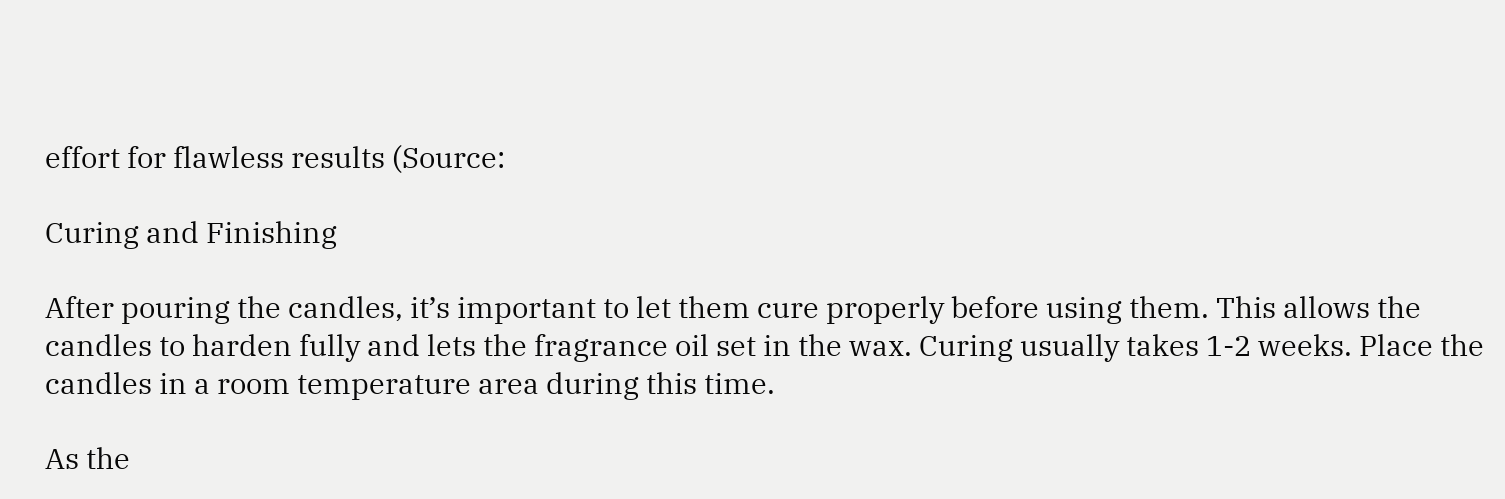effort for flawless results (Source:

Curing and Finishing

After pouring the candles, it’s important to let them cure properly before using them. This allows the candles to harden fully and lets the fragrance oil set in the wax. Curing usually takes 1-2 weeks. Place the candles in a room temperature area during this time.

As the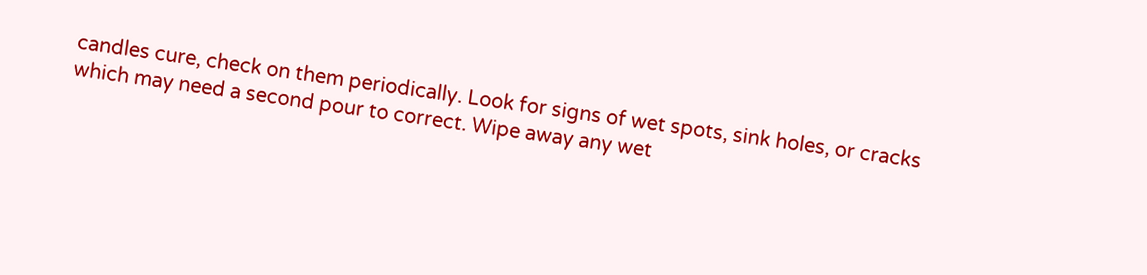candles cure, check on them periodically. Look for signs of wet spots, sink holes, or cracks which may need a second pour to correct. Wipe away any wet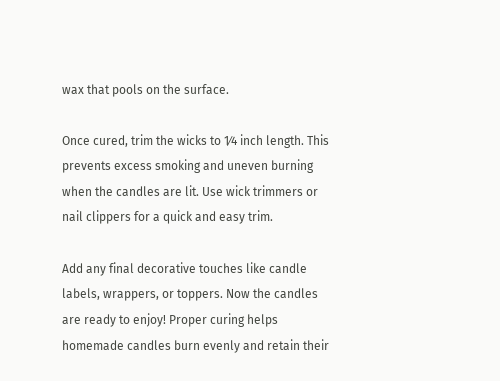wax that pools on the surface.

Once cured, trim the wicks to 1⁄4 inch length. This prevents excess smoking and uneven burning when the candles are lit. Use wick trimmers or nail clippers for a quick and easy trim.

Add any final decorative touches like candle labels, wrappers, or toppers. Now the candles are ready to enjoy! Proper curing helps homemade candles burn evenly and retain their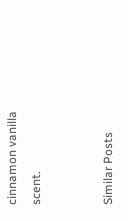cinnamon vanilla scent.


Similar Posts